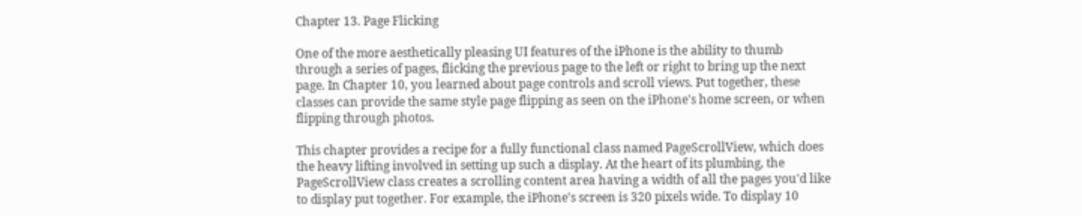Chapter 13. Page Flicking

One of the more aesthetically pleasing UI features of the iPhone is the ability to thumb through a series of pages, flicking the previous page to the left or right to bring up the next page. In Chapter 10, you learned about page controls and scroll views. Put together, these classes can provide the same style page flipping as seen on the iPhone's home screen, or when flipping through photos.

This chapter provides a recipe for a fully functional class named PageScrollView, which does the heavy lifting involved in setting up such a display. At the heart of its plumbing, the PageScrollView class creates a scrolling content area having a width of all the pages you'd like to display put together. For example, the iPhone's screen is 320 pixels wide. To display 10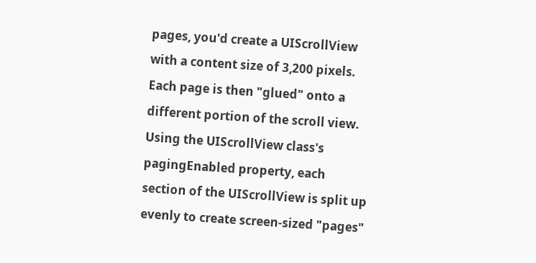pages, you'd create a UIScrollView with a content size of 3,200 pixels. Each page is then "glued" onto a different portion of the scroll view. Using the UIScrollView class's pagingEnabled property, each section of the UIScrollView is split up evenly to create screen-sized "pages"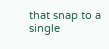that snap to a single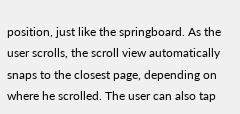position, just like the springboard. As the user scrolls, the scroll view automatically snaps to the closest page, depending on where he scrolled. The user can also tap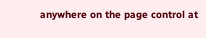anywhere on the page control at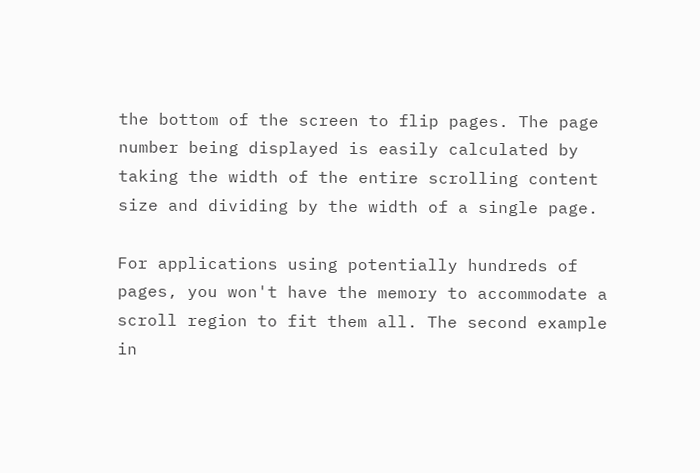the bottom of the screen to flip pages. The page number being displayed is easily calculated by taking the width of the entire scrolling content size and dividing by the width of a single page.

For applications using potentially hundreds of pages, you won't have the memory to accommodate a scroll region to fit them all. The second example in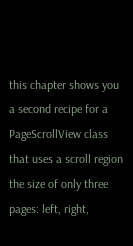this chapter shows you a second recipe for a PageScrollView class that uses a scroll region the size of only three pages: left, right,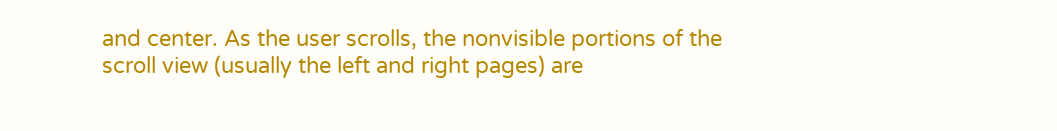and center. As the user scrolls, the nonvisible portions of the scroll view (usually the left and right pages) are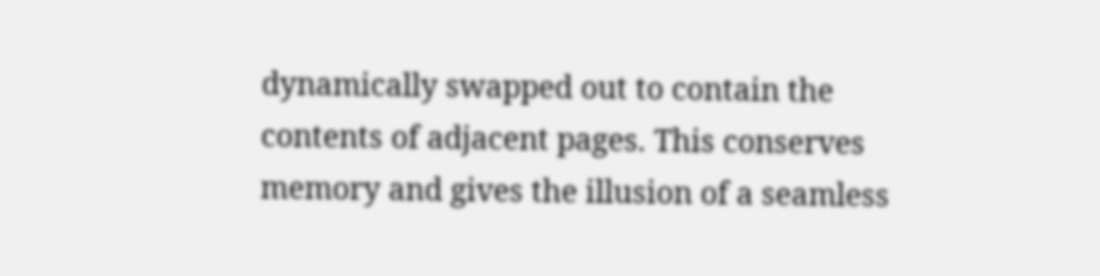dynamically swapped out to contain the contents of adjacent pages. This conserves memory and gives the illusion of a seamless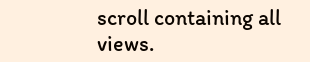scroll containing all views.